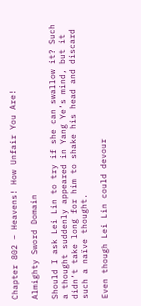Chapter 802 – Heavens! How Unfair You Are!

Almighty Sword Domain

Should I ask Lei Lin to try if she can swallow it? Such a thought suddenly appeared in Yang Ye’s mind, but it didn’t take long for him to shake his head and discard such a naïve thought.

Even though Lei Lin could devour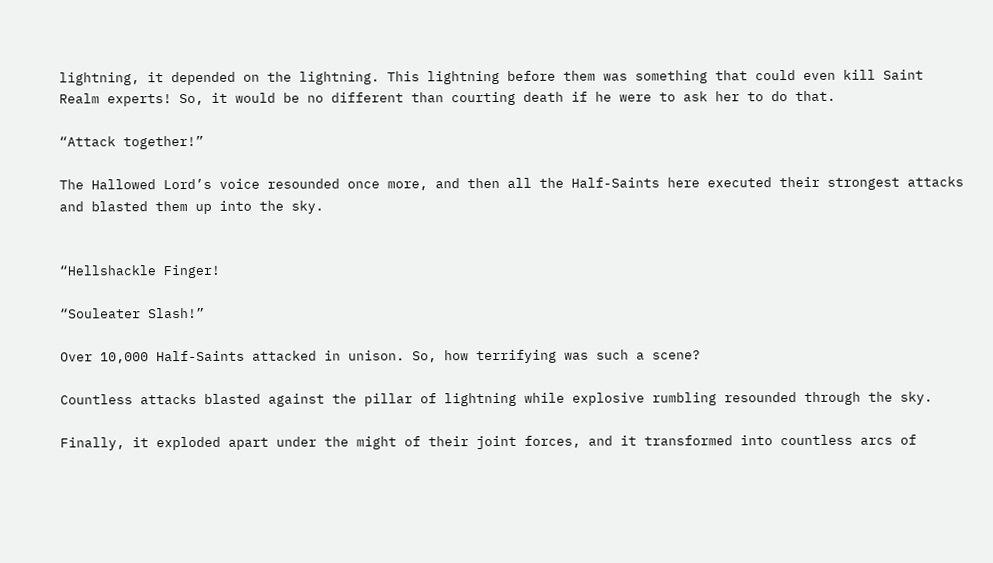lightning, it depended on the lightning. This lightning before them was something that could even kill Saint Realm experts! So, it would be no different than courting death if he were to ask her to do that.

“Attack together!”

The Hallowed Lord’s voice resounded once more, and then all the Half-Saints here executed their strongest attacks and blasted them up into the sky.


“Hellshackle Finger!

“Souleater Slash!”

Over 10,000 Half-Saints attacked in unison. So, how terrifying was such a scene?

Countless attacks blasted against the pillar of lightning while explosive rumbling resounded through the sky.

Finally, it exploded apart under the might of their joint forces, and it transformed into countless arcs of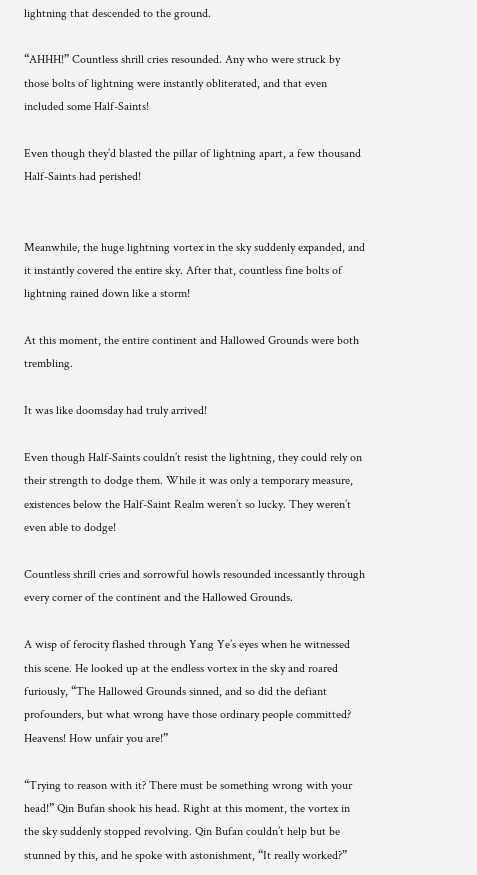lightning that descended to the ground.

“AHHH!” Countless shrill cries resounded. Any who were struck by those bolts of lightning were instantly obliterated, and that even included some Half-Saints!

Even though they’d blasted the pillar of lightning apart, a few thousand Half-Saints had perished!


Meanwhile, the huge lightning vortex in the sky suddenly expanded, and it instantly covered the entire sky. After that, countless fine bolts of lightning rained down like a storm!

At this moment, the entire continent and Hallowed Grounds were both trembling.

It was like doomsday had truly arrived!

Even though Half-Saints couldn’t resist the lightning, they could rely on their strength to dodge them. While it was only a temporary measure, existences below the Half-Saint Realm weren’t so lucky. They weren’t even able to dodge!

Countless shrill cries and sorrowful howls resounded incessantly through every corner of the continent and the Hallowed Grounds.

A wisp of ferocity flashed through Yang Ye’s eyes when he witnessed this scene. He looked up at the endless vortex in the sky and roared furiously, “The Hallowed Grounds sinned, and so did the defiant profounders, but what wrong have those ordinary people committed? Heavens! How unfair you are!”

“Trying to reason with it? There must be something wrong with your head!” Qin Bufan shook his head. Right at this moment, the vortex in the sky suddenly stopped revolving. Qin Bufan couldn’t help but be stunned by this, and he spoke with astonishment, “It really worked?”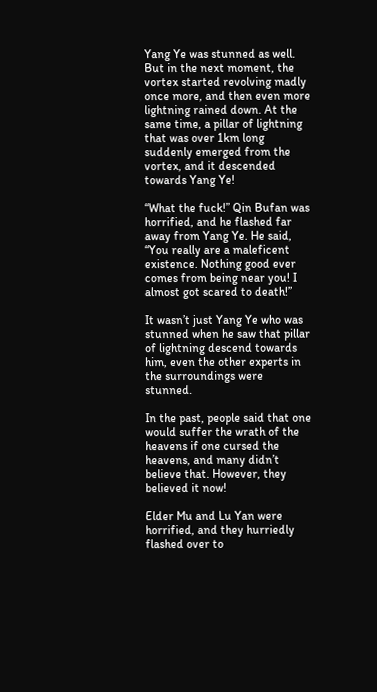Yang Ye was stunned as well. But in the next moment, the vortex started revolving madly once more, and then even more lightning rained down. At the same time, a pillar of lightning that was over 1km long suddenly emerged from the vortex, and it descended towards Yang Ye!

“What the fuck!” Qin Bufan was horrified, and he flashed far away from Yang Ye. He said, “You really are a maleficent existence. Nothing good ever comes from being near you! I almost got scared to death!”

It wasn’t just Yang Ye who was stunned when he saw that pillar of lightning descend towards him, even the other experts in the surroundings were stunned.

In the past, people said that one would suffer the wrath of the heavens if one cursed the heavens, and many didn’t believe that. However, they believed it now!

Elder Mu and Lu Yan were horrified, and they hurriedly flashed over to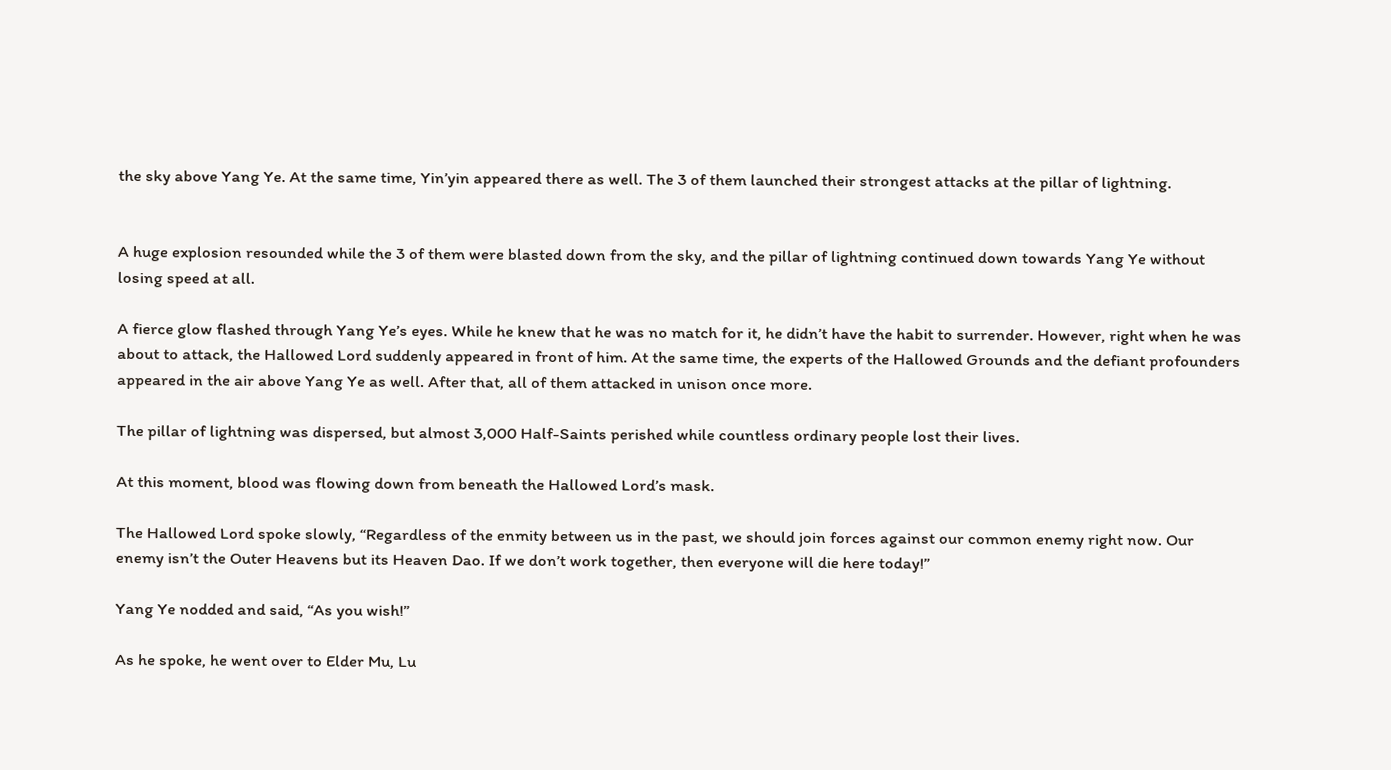the sky above Yang Ye. At the same time, Yin’yin appeared there as well. The 3 of them launched their strongest attacks at the pillar of lightning.


A huge explosion resounded while the 3 of them were blasted down from the sky, and the pillar of lightning continued down towards Yang Ye without losing speed at all.

A fierce glow flashed through Yang Ye’s eyes. While he knew that he was no match for it, he didn’t have the habit to surrender. However, right when he was about to attack, the Hallowed Lord suddenly appeared in front of him. At the same time, the experts of the Hallowed Grounds and the defiant profounders appeared in the air above Yang Ye as well. After that, all of them attacked in unison once more.

The pillar of lightning was dispersed, but almost 3,000 Half-Saints perished while countless ordinary people lost their lives.

At this moment, blood was flowing down from beneath the Hallowed Lord’s mask.

The Hallowed Lord spoke slowly, “Regardless of the enmity between us in the past, we should join forces against our common enemy right now. Our enemy isn’t the Outer Heavens but its Heaven Dao. If we don’t work together, then everyone will die here today!”

Yang Ye nodded and said, “As you wish!”

As he spoke, he went over to Elder Mu, Lu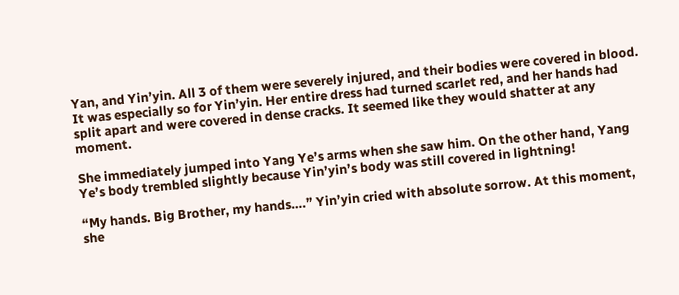Yan, and Yin’yin. All 3 of them were severely injured, and their bodies were covered in blood. It was especially so for Yin’yin. Her entire dress had turned scarlet red, and her hands had split apart and were covered in dense cracks. It seemed like they would shatter at any moment.

She immediately jumped into Yang Ye’s arms when she saw him. On the other hand, Yang Ye’s body trembled slightly because Yin’yin’s body was still covered in lightning!

“My hands. Big Brother, my hands….” Yin’yin cried with absolute sorrow. At this moment, she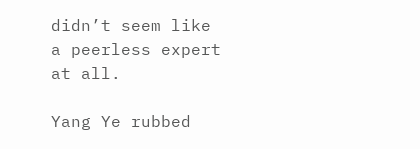didn’t seem like a peerless expert at all.

Yang Ye rubbed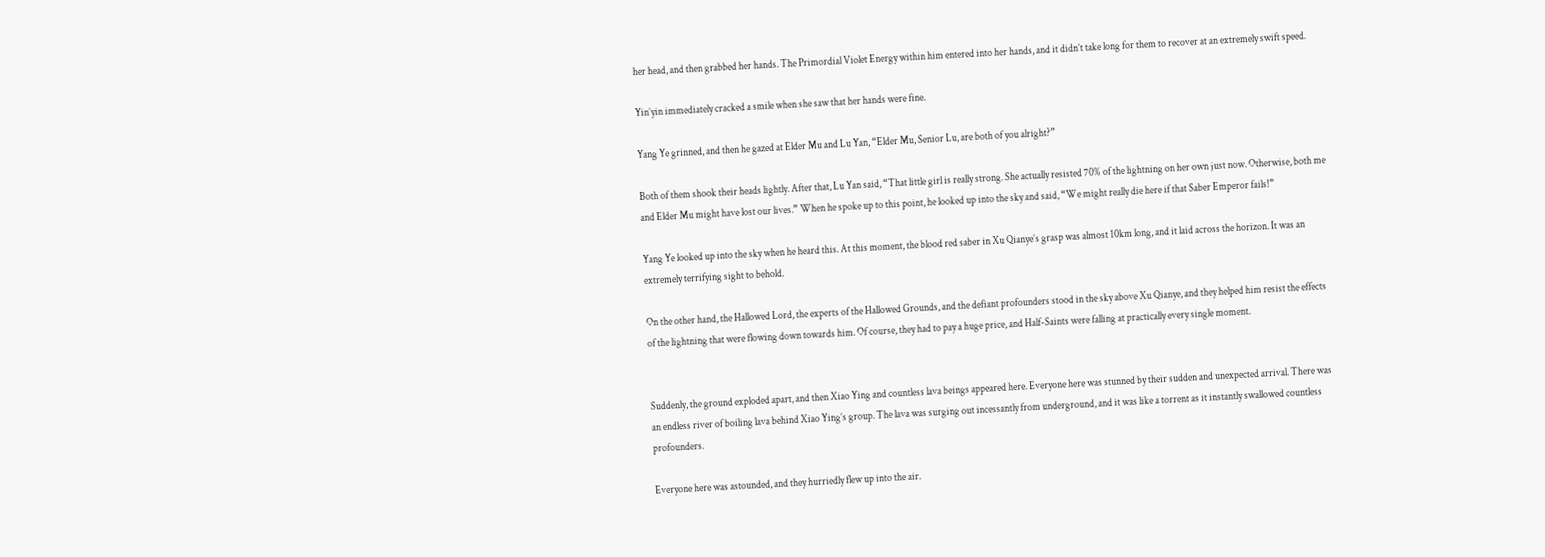her head, and then grabbed her hands. The Primordial Violet Energy within him entered into her hands, and it didn’t take long for them to recover at an extremely swift speed.

Yin’yin immediately cracked a smile when she saw that her hands were fine.

Yang Ye grinned, and then he gazed at Elder Mu and Lu Yan, “Elder Mu, Senior Lu, are both of you alright?”

Both of them shook their heads lightly. After that, Lu Yan said, “That little girl is really strong. She actually resisted 70% of the lightning on her own just now. Otherwise, both me and Elder Mu might have lost our lives.” When he spoke up to this point, he looked up into the sky and said, “We might really die here if that Saber Emperor fails!”

Yang Ye looked up into the sky when he heard this. At this moment, the blood red saber in Xu Qianye’s grasp was almost 10km long, and it laid across the horizon. It was an extremely terrifying sight to behold.

On the other hand, the Hallowed Lord, the experts of the Hallowed Grounds, and the defiant profounders stood in the sky above Xu Qianye, and they helped him resist the effects of the lightning that were flowing down towards him. Of course, they had to pay a huge price, and Half-Saints were falling at practically every single moment.


Suddenly, the ground exploded apart, and then Xiao Ying and countless lava beings appeared here. Everyone here was stunned by their sudden and unexpected arrival. There was an endless river of boiling lava behind Xiao Ying’s group. The lava was surging out incessantly from underground, and it was like a torrent as it instantly swallowed countless profounders.

Everyone here was astounded, and they hurriedly flew up into the air.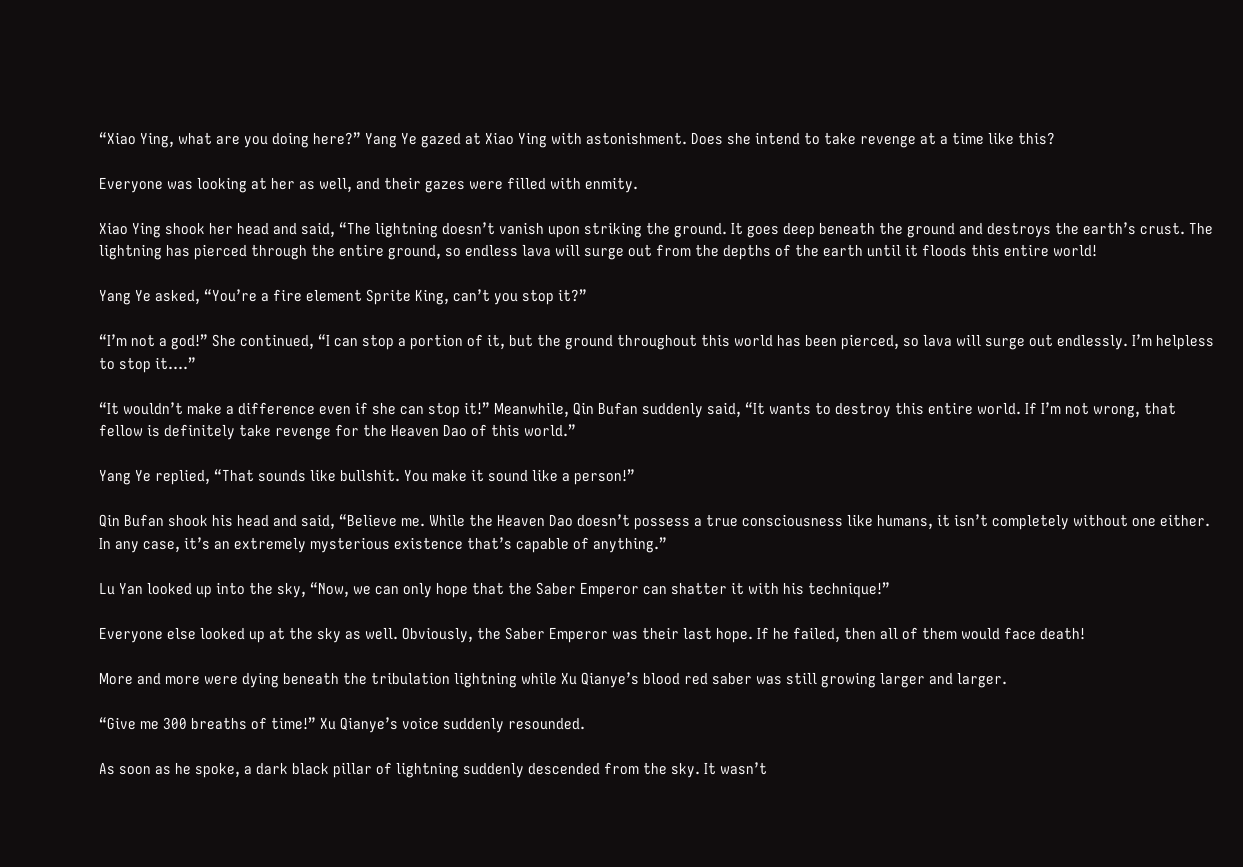“Xiao Ying, what are you doing here?” Yang Ye gazed at Xiao Ying with astonishment. Does she intend to take revenge at a time like this?

Everyone was looking at her as well, and their gazes were filled with enmity.

Xiao Ying shook her head and said, “The lightning doesn’t vanish upon striking the ground. It goes deep beneath the ground and destroys the earth’s crust. The lightning has pierced through the entire ground, so endless lava will surge out from the depths of the earth until it floods this entire world!

Yang Ye asked, “You’re a fire element Sprite King, can’t you stop it?”

“I’m not a god!” She continued, “I can stop a portion of it, but the ground throughout this world has been pierced, so lava will surge out endlessly. I’m helpless to stop it….”

“It wouldn’t make a difference even if she can stop it!” Meanwhile, Qin Bufan suddenly said, “It wants to destroy this entire world. If I’m not wrong, that fellow is definitely take revenge for the Heaven Dao of this world.”

Yang Ye replied, “That sounds like bullshit. You make it sound like a person!”

Qin Bufan shook his head and said, “Believe me. While the Heaven Dao doesn’t possess a true consciousness like humans, it isn’t completely without one either. In any case, it’s an extremely mysterious existence that’s capable of anything.”

Lu Yan looked up into the sky, “Now, we can only hope that the Saber Emperor can shatter it with his technique!”

Everyone else looked up at the sky as well. Obviously, the Saber Emperor was their last hope. If he failed, then all of them would face death!

More and more were dying beneath the tribulation lightning while Xu Qianye’s blood red saber was still growing larger and larger.

“Give me 300 breaths of time!” Xu Qianye’s voice suddenly resounded.

As soon as he spoke, a dark black pillar of lightning suddenly descended from the sky. It wasn’t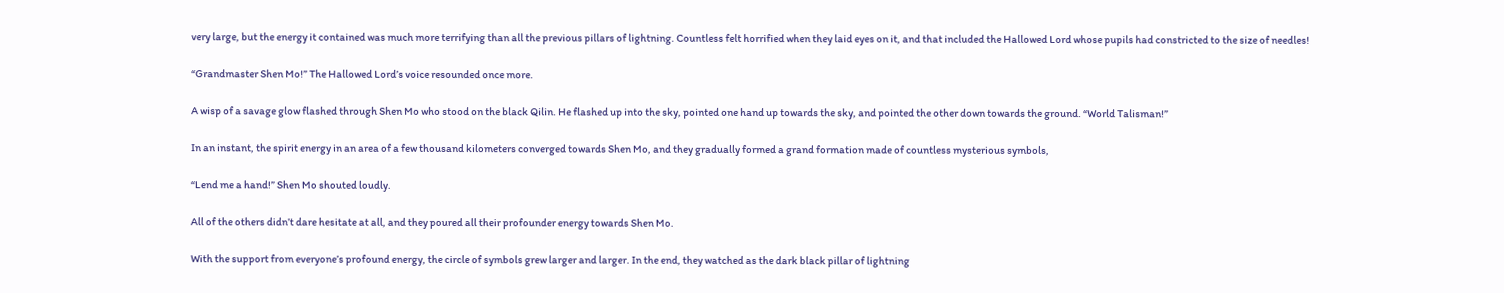very large, but the energy it contained was much more terrifying than all the previous pillars of lightning. Countless felt horrified when they laid eyes on it, and that included the Hallowed Lord whose pupils had constricted to the size of needles!

“Grandmaster Shen Mo!” The Hallowed Lord’s voice resounded once more.

A wisp of a savage glow flashed through Shen Mo who stood on the black Qilin. He flashed up into the sky, pointed one hand up towards the sky, and pointed the other down towards the ground. “World Talisman!”

In an instant, the spirit energy in an area of a few thousand kilometers converged towards Shen Mo, and they gradually formed a grand formation made of countless mysterious symbols,

“Lend me a hand!” Shen Mo shouted loudly.

All of the others didn’t dare hesitate at all, and they poured all their profounder energy towards Shen Mo.

With the support from everyone’s profound energy, the circle of symbols grew larger and larger. In the end, they watched as the dark black pillar of lightning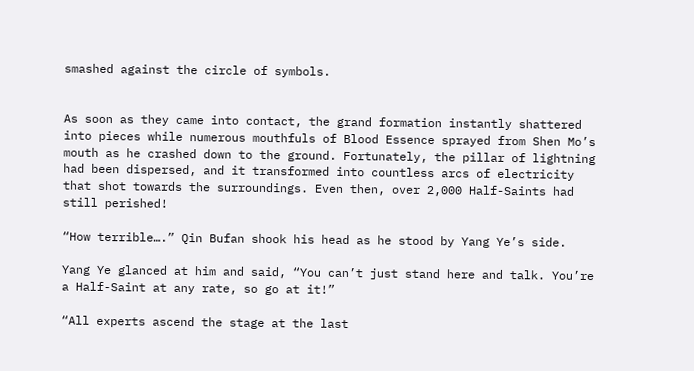smashed against the circle of symbols.


As soon as they came into contact, the grand formation instantly shattered into pieces while numerous mouthfuls of Blood Essence sprayed from Shen Mo’s mouth as he crashed down to the ground. Fortunately, the pillar of lightning had been dispersed, and it transformed into countless arcs of electricity that shot towards the surroundings. Even then, over 2,000 Half-Saints had still perished!

“How terrible….” Qin Bufan shook his head as he stood by Yang Ye’s side.

Yang Ye glanced at him and said, “You can’t just stand here and talk. You’re a Half-Saint at any rate, so go at it!”

“All experts ascend the stage at the last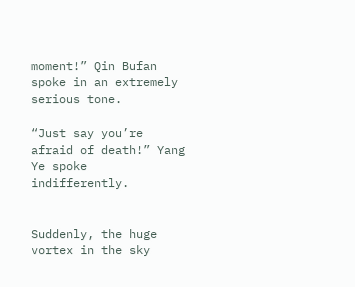moment!” Qin Bufan spoke in an extremely serious tone.

“Just say you’re afraid of death!” Yang Ye spoke indifferently.


Suddenly, the huge vortex in the sky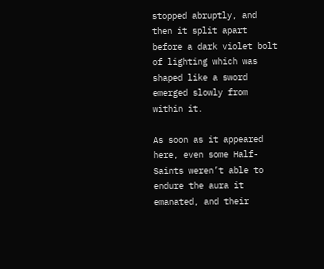stopped abruptly, and then it split apart before a dark violet bolt of lighting which was shaped like a sword emerged slowly from within it.

As soon as it appeared here, even some Half-Saints weren’t able to endure the aura it emanated, and their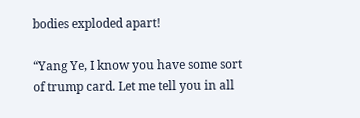bodies exploded apart!

“Yang Ye, I know you have some sort of trump card. Let me tell you in all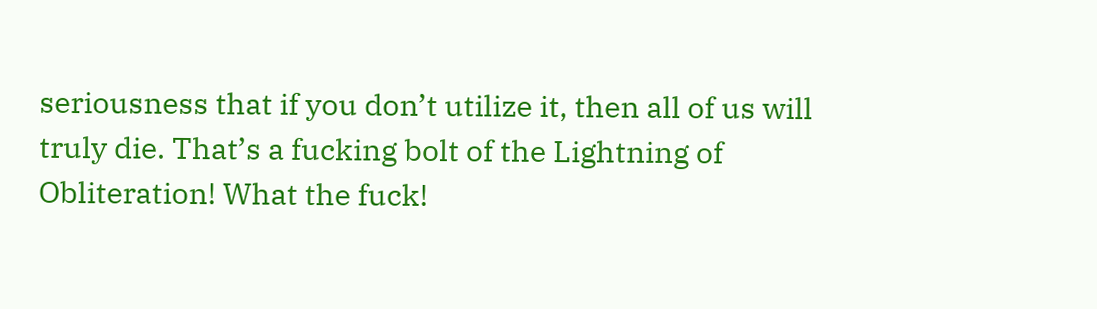seriousness that if you don’t utilize it, then all of us will truly die. That’s a fucking bolt of the Lightning of Obliteration! What the fuck!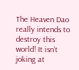The Heaven Dao really intends to destroy this world! It isn’t joking at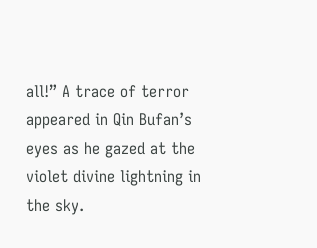all!” A trace of terror appeared in Qin Bufan’s eyes as he gazed at the violet divine lightning in the sky.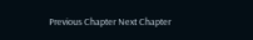Previous Chapter Next Chapter